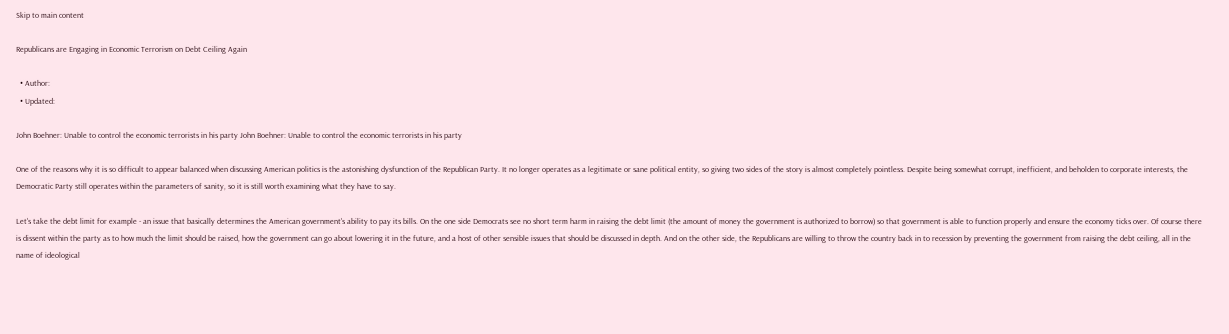Skip to main content

Republicans are Engaging in Economic Terrorism on Debt Ceiling Again

  • Author:
  • Updated:

John Boehner: Unable to control the economic terrorists in his party John Boehner: Unable to control the economic terrorists in his party

One of the reasons why it is so difficult to appear balanced when discussing American politics is the astonishing dysfunction of the Republican Party. It no longer operates as a legitimate or sane political entity, so giving two sides of the story is almost completely pointless. Despite being somewhat corrupt, inefficient, and beholden to corporate interests, the Democratic Party still operates within the parameters of sanity, so it is still worth examining what they have to say.

Let's take the debt limit for example - an issue that basically determines the American government's ability to pay its bills. On the one side Democrats see no short term harm in raising the debt limit (the amount of money the government is authorized to borrow) so that government is able to function properly and ensure the economy ticks over. Of course there is dissent within the party as to how much the limit should be raised, how the government can go about lowering it in the future, and a host of other sensible issues that should be discussed in depth. And on the other side, the Republicans are willing to throw the country back in to recession by preventing the government from raising the debt ceiling, all in the name of ideological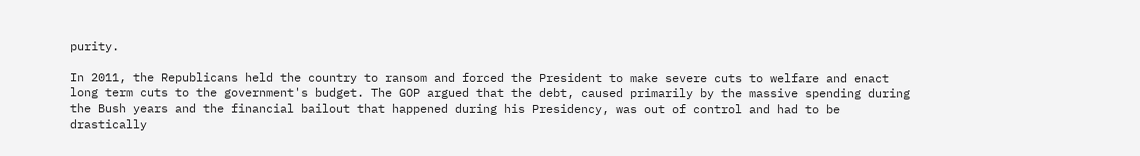purity.

In 2011, the Republicans held the country to ransom and forced the President to make severe cuts to welfare and enact long term cuts to the government's budget. The GOP argued that the debt, caused primarily by the massive spending during the Bush years and the financial bailout that happened during his Presidency, was out of control and had to be drastically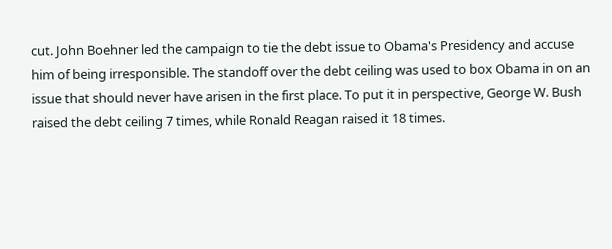cut. John Boehner led the campaign to tie the debt issue to Obama's Presidency and accuse him of being irresponsible. The standoff over the debt ceiling was used to box Obama in on an issue that should never have arisen in the first place. To put it in perspective, George W. Bush raised the debt ceiling 7 times, while Ronald Reagan raised it 18 times.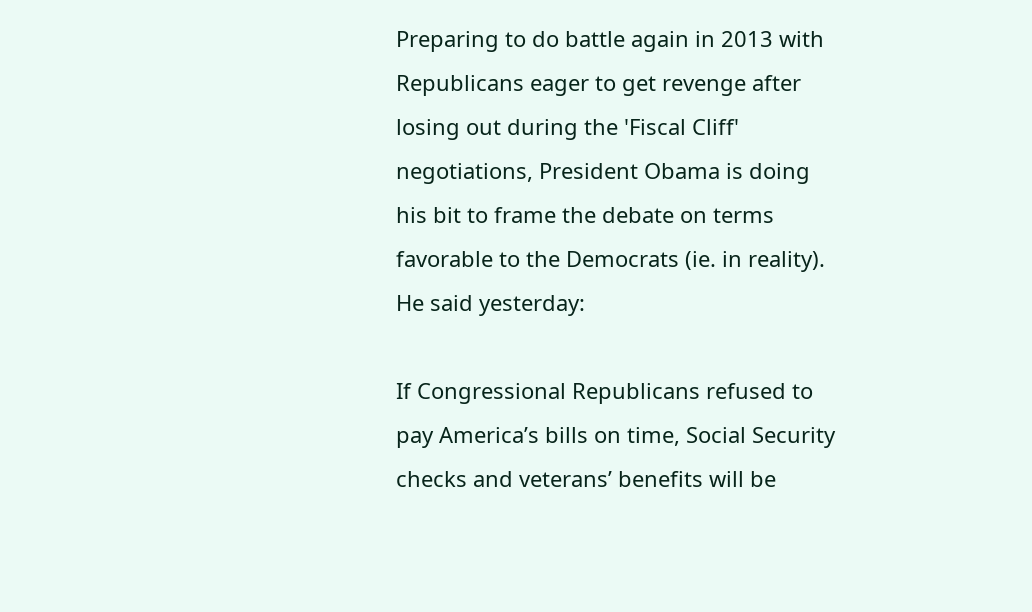Preparing to do battle again in 2013 with Republicans eager to get revenge after losing out during the 'Fiscal Cliff' negotiations, President Obama is doing his bit to frame the debate on terms favorable to the Democrats (ie. in reality). He said yesterday:

If Congressional Republicans refused to pay America’s bills on time, Social Security checks and veterans’ benefits will be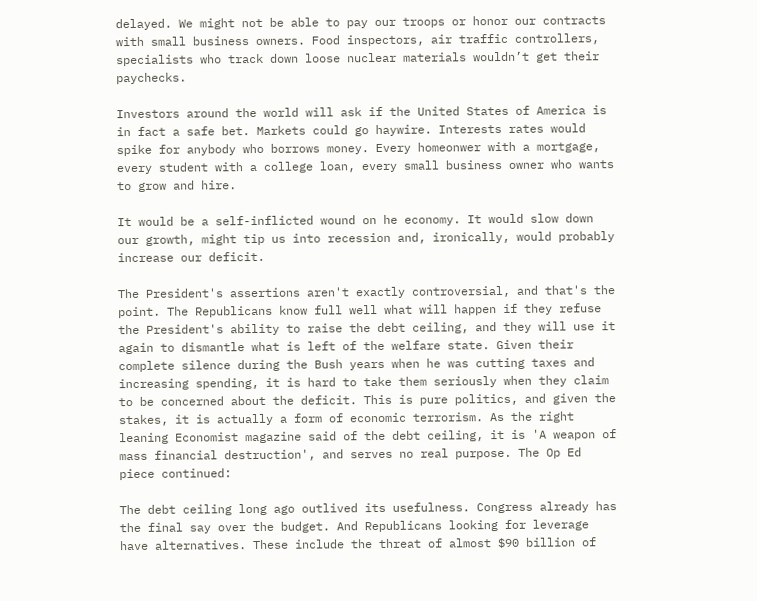delayed. We might not be able to pay our troops or honor our contracts with small business owners. Food inspectors, air traffic controllers, specialists who track down loose nuclear materials wouldn’t get their paychecks.

Investors around the world will ask if the United States of America is in fact a safe bet. Markets could go haywire. Interests rates would spike for anybody who borrows money. Every homeonwer with a mortgage, every student with a college loan, every small business owner who wants to grow and hire.

It would be a self-inflicted wound on he economy. It would slow down our growth, might tip us into recession and, ironically, would probably increase our deficit.

The President's assertions aren't exactly controversial, and that's the point. The Republicans know full well what will happen if they refuse the President's ability to raise the debt ceiling, and they will use it again to dismantle what is left of the welfare state. Given their complete silence during the Bush years when he was cutting taxes and increasing spending, it is hard to take them seriously when they claim to be concerned about the deficit. This is pure politics, and given the stakes, it is actually a form of economic terrorism. As the right leaning Economist magazine said of the debt ceiling, it is 'A weapon of mass financial destruction', and serves no real purpose. The Op Ed piece continued:

The debt ceiling long ago outlived its usefulness. Congress already has the final say over the budget. And Republicans looking for leverage have alternatives. These include the threat of almost $90 billion of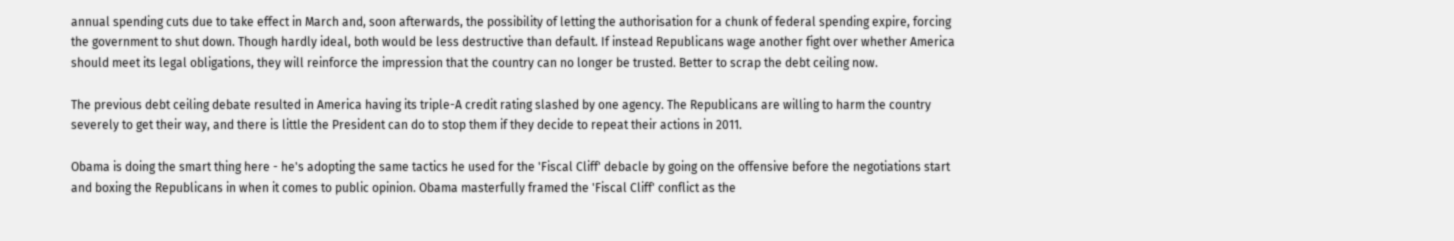annual spending cuts due to take effect in March and, soon afterwards, the possibility of letting the authorisation for a chunk of federal spending expire, forcing the government to shut down. Though hardly ideal, both would be less destructive than default. If instead Republicans wage another fight over whether America should meet its legal obligations, they will reinforce the impression that the country can no longer be trusted. Better to scrap the debt ceiling now.

The previous debt ceiling debate resulted in America having its triple-A credit rating slashed by one agency. The Republicans are willing to harm the country severely to get their way, and there is little the President can do to stop them if they decide to repeat their actions in 2011.

Obama is doing the smart thing here - he's adopting the same tactics he used for the 'Fiscal Cliff' debacle by going on the offensive before the negotiations start and boxing the Republicans in when it comes to public opinion. Obama masterfully framed the 'Fiscal Cliff' conflict as the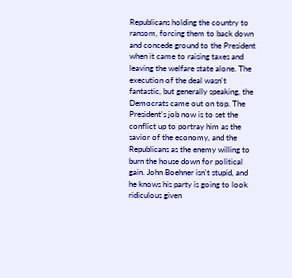Republicans holding the country to ransom, forcing them to back down and concede ground to the President when it came to raising taxes and leaving the welfare state alone. The execution of the deal wasn't fantastic, but generally speaking, the Democrats came out on top. The President's job now is to set the conflict up to portray him as the savior of the economy, and the Republicans as the enemy willing to burn the house down for political gain. John Boehner isn't stupid, and he knows his party is going to look ridiculous given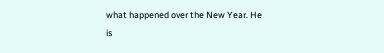what happened over the New Year. He is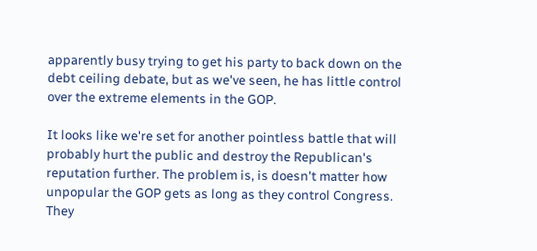apparently busy trying to get his party to back down on the debt ceiling debate, but as we've seen, he has little control over the extreme elements in the GOP.

It looks like we're set for another pointless battle that will probably hurt the public and destroy the Republican's reputation further. The problem is, is doesn't matter how unpopular the GOP gets as long as they control Congress. They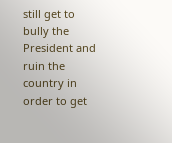still get to bully the President and ruin the country in order to get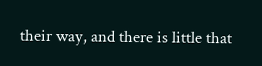their way, and there is little that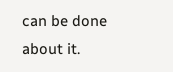can be done about it.